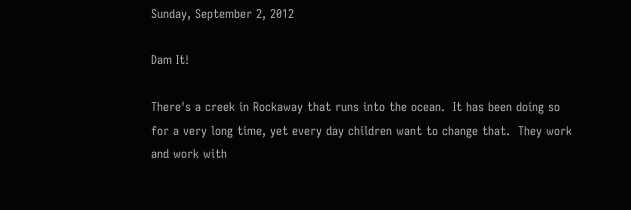Sunday, September 2, 2012

Dam It!

There's a creek in Rockaway that runs into the ocean.  It has been doing so for a very long time, yet every day children want to change that.  They work and work with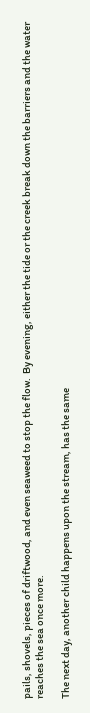pails, shovels, pieces of driftwood, and even seaweed to stop the flow.  By evening, either the tide or the creek break down the barriers and the water reaches the sea once more.

The next day, another child happens upon the stream, has the same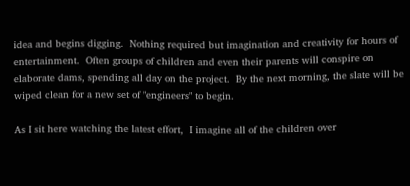idea and begins digging.  Nothing required but imagination and creativity for hours of entertainment.  Often groups of children and even their parents will conspire on elaborate dams, spending all day on the project.  By the next morning, the slate will be wiped clean for a new set of "engineers" to begin.

As I sit here watching the latest effort,  I imagine all of the children over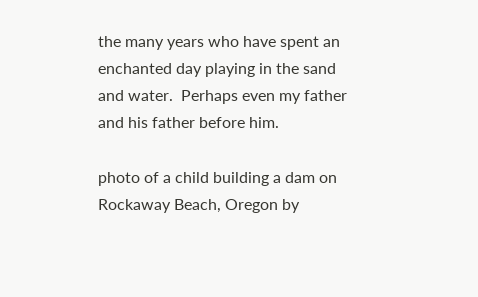the many years who have spent an enchanted day playing in the sand and water.  Perhaps even my father and his father before him.

photo of a child building a dam on Rockaway Beach, Oregon by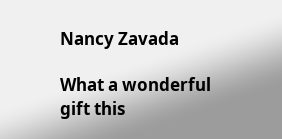Nancy Zavada

What a wonderful gift this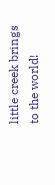little creek brings to the world!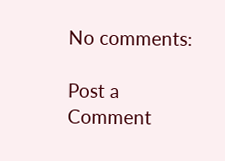No comments:

Post a Comment